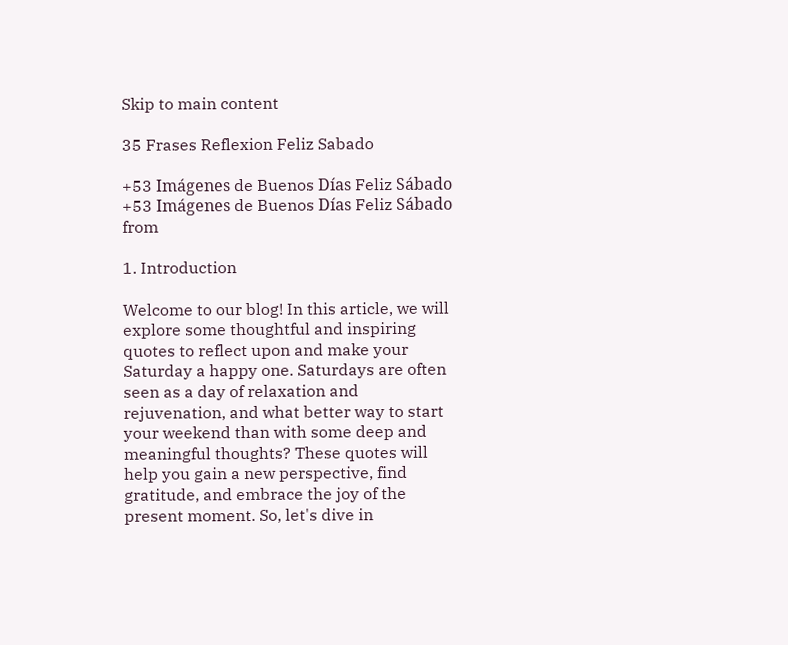Skip to main content

35 Frases Reflexion Feliz Sabado

+53 Imágenes de Buenos Días Feliz Sábado
+53 Imágenes de Buenos Días Feliz Sábado from

1. Introduction

Welcome to our blog! In this article, we will explore some thoughtful and inspiring quotes to reflect upon and make your Saturday a happy one. Saturdays are often seen as a day of relaxation and rejuvenation, and what better way to start your weekend than with some deep and meaningful thoughts? These quotes will help you gain a new perspective, find gratitude, and embrace the joy of the present moment. So, let's dive in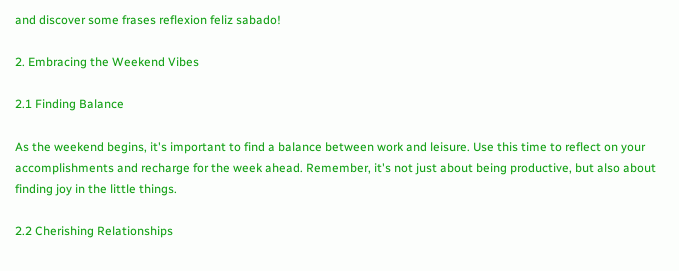and discover some frases reflexion feliz sabado!

2. Embracing the Weekend Vibes

2.1 Finding Balance

As the weekend begins, it's important to find a balance between work and leisure. Use this time to reflect on your accomplishments and recharge for the week ahead. Remember, it's not just about being productive, but also about finding joy in the little things.

2.2 Cherishing Relationships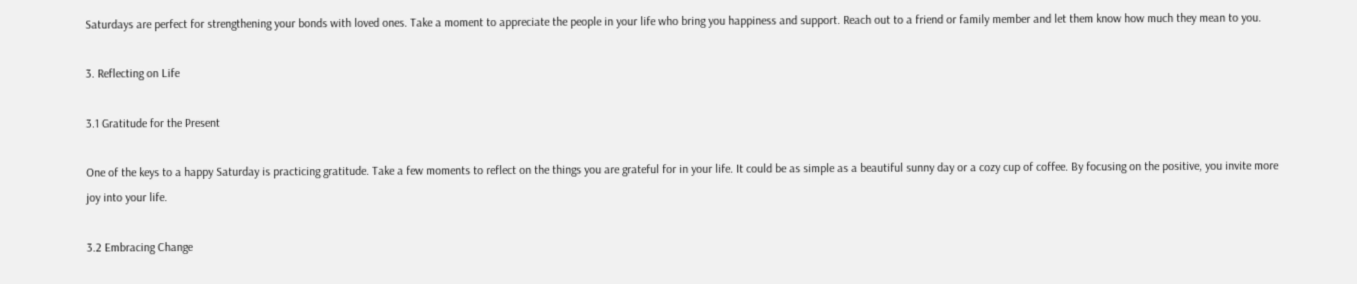Saturdays are perfect for strengthening your bonds with loved ones. Take a moment to appreciate the people in your life who bring you happiness and support. Reach out to a friend or family member and let them know how much they mean to you.

3. Reflecting on Life

3.1 Gratitude for the Present

One of the keys to a happy Saturday is practicing gratitude. Take a few moments to reflect on the things you are grateful for in your life. It could be as simple as a beautiful sunny day or a cozy cup of coffee. By focusing on the positive, you invite more joy into your life.

3.2 Embracing Change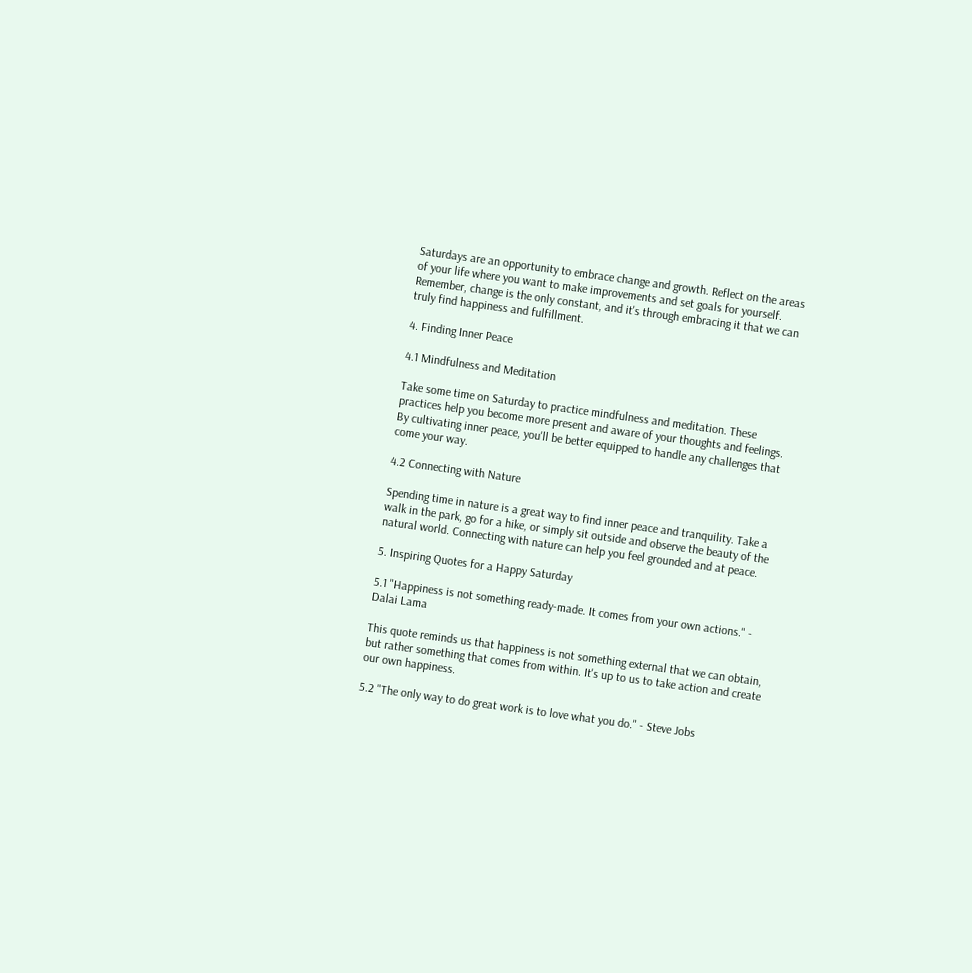Saturdays are an opportunity to embrace change and growth. Reflect on the areas of your life where you want to make improvements and set goals for yourself. Remember, change is the only constant, and it's through embracing it that we can truly find happiness and fulfillment.

4. Finding Inner Peace

4.1 Mindfulness and Meditation

Take some time on Saturday to practice mindfulness and meditation. These practices help you become more present and aware of your thoughts and feelings. By cultivating inner peace, you'll be better equipped to handle any challenges that come your way.

4.2 Connecting with Nature

Spending time in nature is a great way to find inner peace and tranquility. Take a walk in the park, go for a hike, or simply sit outside and observe the beauty of the natural world. Connecting with nature can help you feel grounded and at peace.

5. Inspiring Quotes for a Happy Saturday

5.1 "Happiness is not something ready-made. It comes from your own actions." - Dalai Lama

This quote reminds us that happiness is not something external that we can obtain, but rather something that comes from within. It's up to us to take action and create our own happiness.

5.2 "The only way to do great work is to love what you do." - Steve Jobs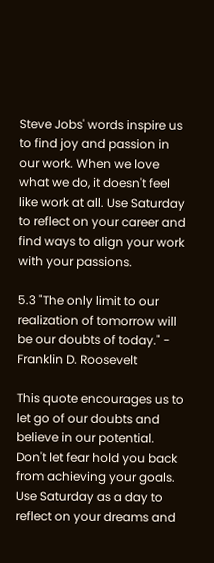Steve Jobs' words inspire us to find joy and passion in our work. When we love what we do, it doesn't feel like work at all. Use Saturday to reflect on your career and find ways to align your work with your passions.

5.3 "The only limit to our realization of tomorrow will be our doubts of today." - Franklin D. Roosevelt

This quote encourages us to let go of our doubts and believe in our potential. Don't let fear hold you back from achieving your goals. Use Saturday as a day to reflect on your dreams and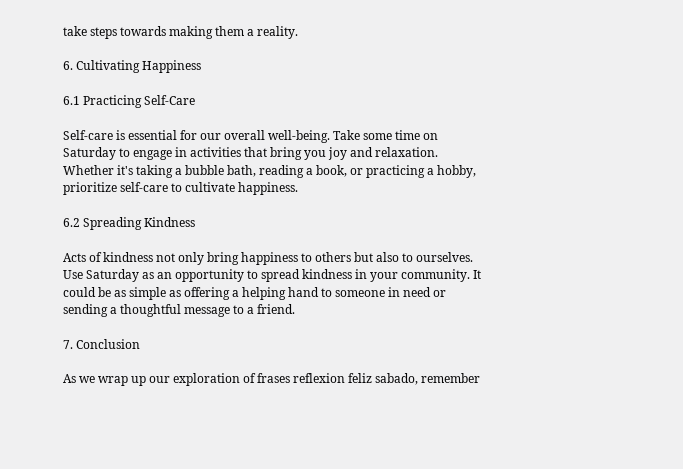take steps towards making them a reality.

6. Cultivating Happiness

6.1 Practicing Self-Care

Self-care is essential for our overall well-being. Take some time on Saturday to engage in activities that bring you joy and relaxation. Whether it's taking a bubble bath, reading a book, or practicing a hobby, prioritize self-care to cultivate happiness.

6.2 Spreading Kindness

Acts of kindness not only bring happiness to others but also to ourselves. Use Saturday as an opportunity to spread kindness in your community. It could be as simple as offering a helping hand to someone in need or sending a thoughtful message to a friend.

7. Conclusion

As we wrap up our exploration of frases reflexion feliz sabado, remember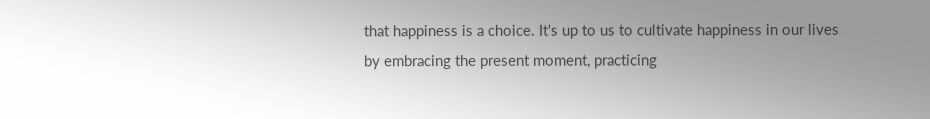that happiness is a choice. It's up to us to cultivate happiness in our lives by embracing the present moment, practicing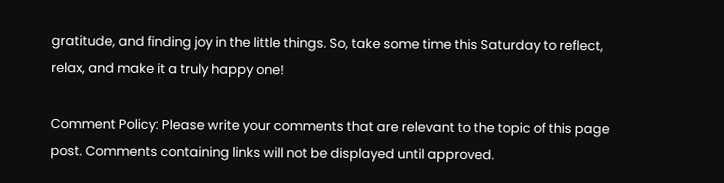gratitude, and finding joy in the little things. So, take some time this Saturday to reflect, relax, and make it a truly happy one!

Comment Policy: Please write your comments that are relevant to the topic of this page post. Comments containing links will not be displayed until approved.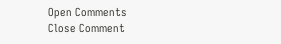Open Comments
Close Comment